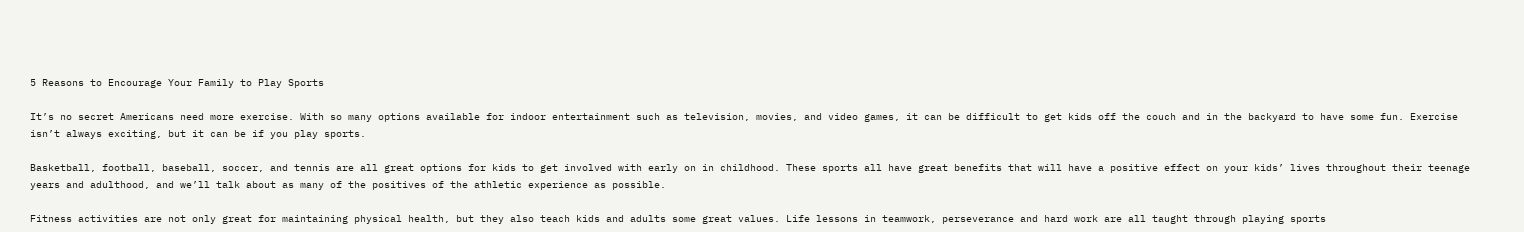5 Reasons to Encourage Your Family to Play Sports

It’s no secret Americans need more exercise. With so many options available for indoor entertainment such as television, movies, and video games, it can be difficult to get kids off the couch and in the backyard to have some fun. Exercise isn’t always exciting, but it can be if you play sports.

Basketball, football, baseball, soccer, and tennis are all great options for kids to get involved with early on in childhood. These sports all have great benefits that will have a positive effect on your kids’ lives throughout their teenage years and adulthood, and we’ll talk about as many of the positives of the athletic experience as possible.

Fitness activities are not only great for maintaining physical health, but they also teach kids and adults some great values. Life lessons in teamwork, perseverance and hard work are all taught through playing sports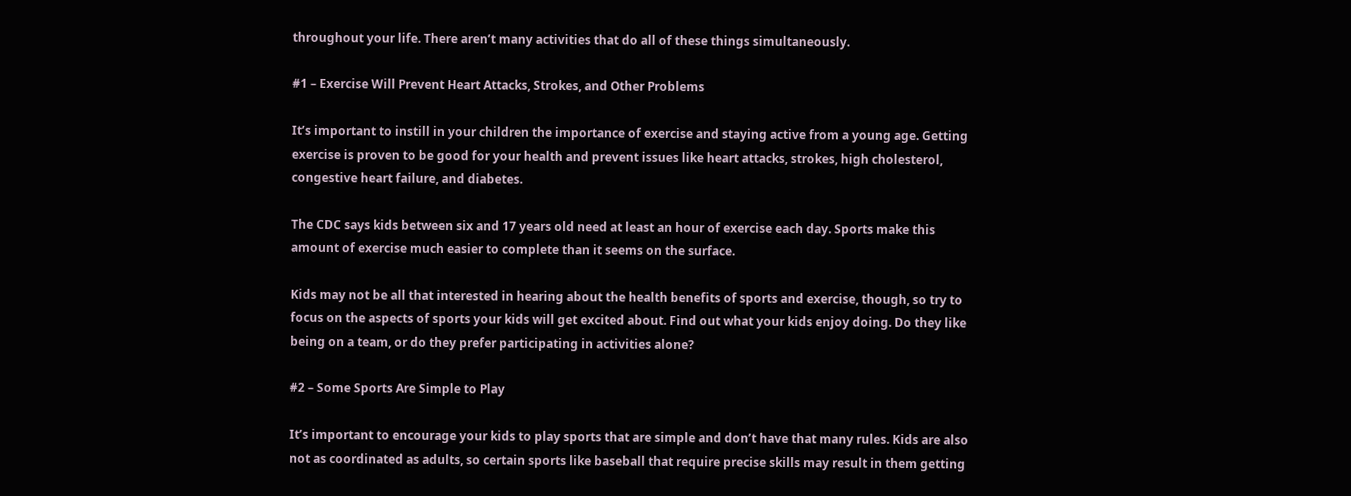throughout your life. There aren’t many activities that do all of these things simultaneously.

#1 – Exercise Will Prevent Heart Attacks, Strokes, and Other Problems

It’s important to instill in your children the importance of exercise and staying active from a young age. Getting exercise is proven to be good for your health and prevent issues like heart attacks, strokes, high cholesterol, congestive heart failure, and diabetes.

The CDC says kids between six and 17 years old need at least an hour of exercise each day. Sports make this amount of exercise much easier to complete than it seems on the surface.

Kids may not be all that interested in hearing about the health benefits of sports and exercise, though, so try to focus on the aspects of sports your kids will get excited about. Find out what your kids enjoy doing. Do they like being on a team, or do they prefer participating in activities alone?

#2 – Some Sports Are Simple to Play

It’s important to encourage your kids to play sports that are simple and don’t have that many rules. Kids are also not as coordinated as adults, so certain sports like baseball that require precise skills may result in them getting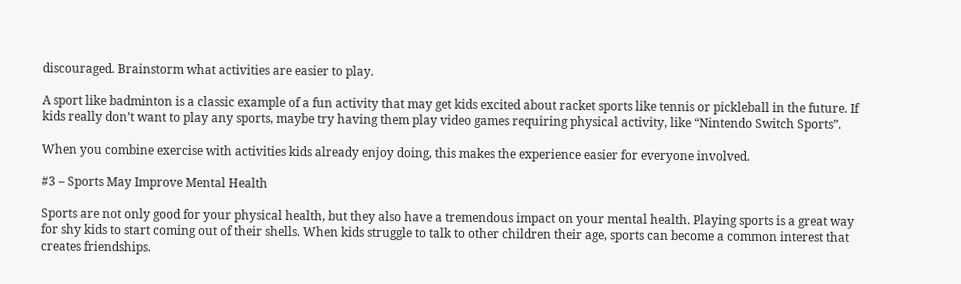discouraged. Brainstorm what activities are easier to play.

A sport like badminton is a classic example of a fun activity that may get kids excited about racket sports like tennis or pickleball in the future. If kids really don’t want to play any sports, maybe try having them play video games requiring physical activity, like “Nintendo Switch Sports”.

When you combine exercise with activities kids already enjoy doing, this makes the experience easier for everyone involved.

#3 – Sports May Improve Mental Health

Sports are not only good for your physical health, but they also have a tremendous impact on your mental health. Playing sports is a great way for shy kids to start coming out of their shells. When kids struggle to talk to other children their age, sports can become a common interest that creates friendships.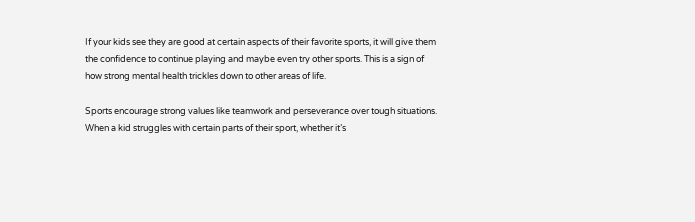If your kids see they are good at certain aspects of their favorite sports, it will give them the confidence to continue playing and maybe even try other sports. This is a sign of how strong mental health trickles down to other areas of life.

Sports encourage strong values like teamwork and perseverance over tough situations. When a kid struggles with certain parts of their sport, whether it’s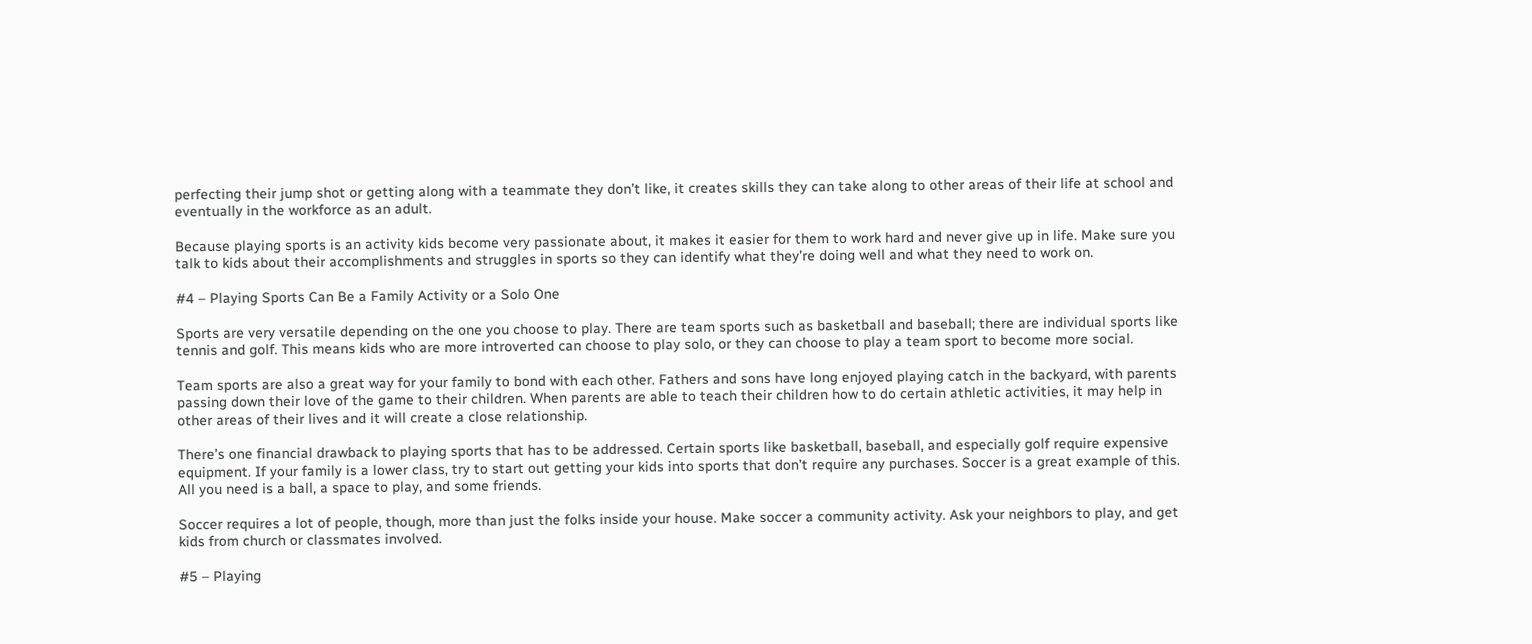perfecting their jump shot or getting along with a teammate they don’t like, it creates skills they can take along to other areas of their life at school and eventually in the workforce as an adult.

Because playing sports is an activity kids become very passionate about, it makes it easier for them to work hard and never give up in life. Make sure you talk to kids about their accomplishments and struggles in sports so they can identify what they’re doing well and what they need to work on.

#4 – Playing Sports Can Be a Family Activity or a Solo One

Sports are very versatile depending on the one you choose to play. There are team sports such as basketball and baseball; there are individual sports like tennis and golf. This means kids who are more introverted can choose to play solo, or they can choose to play a team sport to become more social.

Team sports are also a great way for your family to bond with each other. Fathers and sons have long enjoyed playing catch in the backyard, with parents passing down their love of the game to their children. When parents are able to teach their children how to do certain athletic activities, it may help in other areas of their lives and it will create a close relationship.

There’s one financial drawback to playing sports that has to be addressed. Certain sports like basketball, baseball, and especially golf require expensive equipment. If your family is a lower class, try to start out getting your kids into sports that don’t require any purchases. Soccer is a great example of this. All you need is a ball, a space to play, and some friends.

Soccer requires a lot of people, though, more than just the folks inside your house. Make soccer a community activity. Ask your neighbors to play, and get kids from church or classmates involved.

#5 – Playing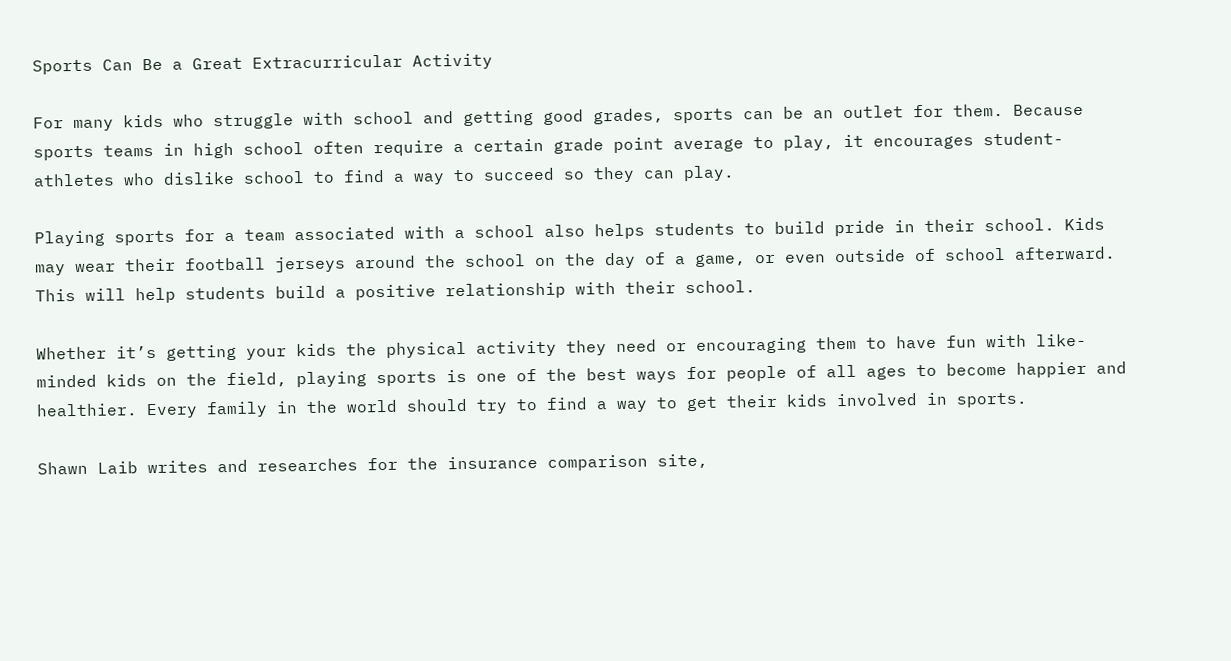Sports Can Be a Great Extracurricular Activity

For many kids who struggle with school and getting good grades, sports can be an outlet for them. Because sports teams in high school often require a certain grade point average to play, it encourages student-athletes who dislike school to find a way to succeed so they can play.

Playing sports for a team associated with a school also helps students to build pride in their school. Kids may wear their football jerseys around the school on the day of a game, or even outside of school afterward. This will help students build a positive relationship with their school.

Whether it’s getting your kids the physical activity they need or encouraging them to have fun with like-minded kids on the field, playing sports is one of the best ways for people of all ages to become happier and healthier. Every family in the world should try to find a way to get their kids involved in sports.

Shawn Laib writes and researches for the insurance comparison site,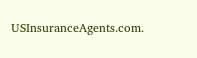USInsuranceAgents.com.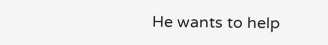He wants to help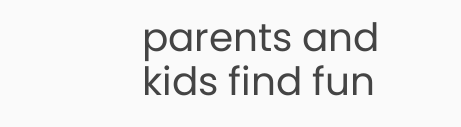parents and kids find fun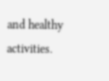and healthy activities.